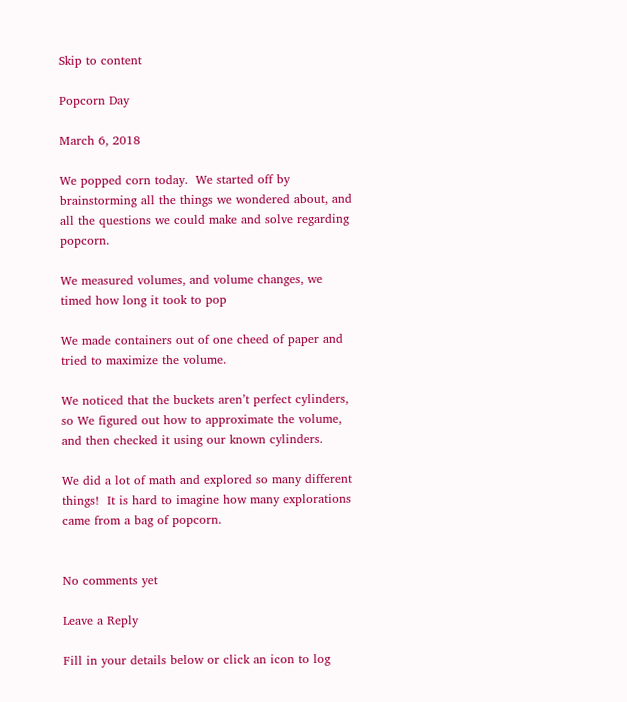Skip to content

Popcorn Day

March 6, 2018

We popped corn today.  We started off by brainstorming all the things we wondered about, and all the questions we could make and solve regarding popcorn.

We measured volumes, and volume changes, we timed how long it took to pop

We made containers out of one cheed of paper and tried to maximize the volume.

We noticed that the buckets aren’t perfect cylinders, so We figured out how to approximate the volume, and then checked it using our known cylinders.

We did a lot of math and explored so many different things!  It is hard to imagine how many explorations came from a bag of popcorn.


No comments yet

Leave a Reply

Fill in your details below or click an icon to log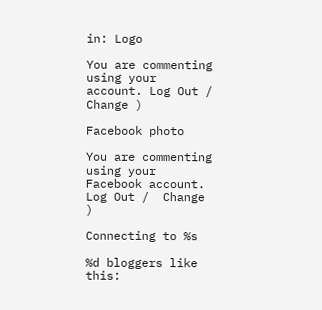in: Logo

You are commenting using your account. Log Out /  Change )

Facebook photo

You are commenting using your Facebook account. Log Out /  Change )

Connecting to %s

%d bloggers like this: